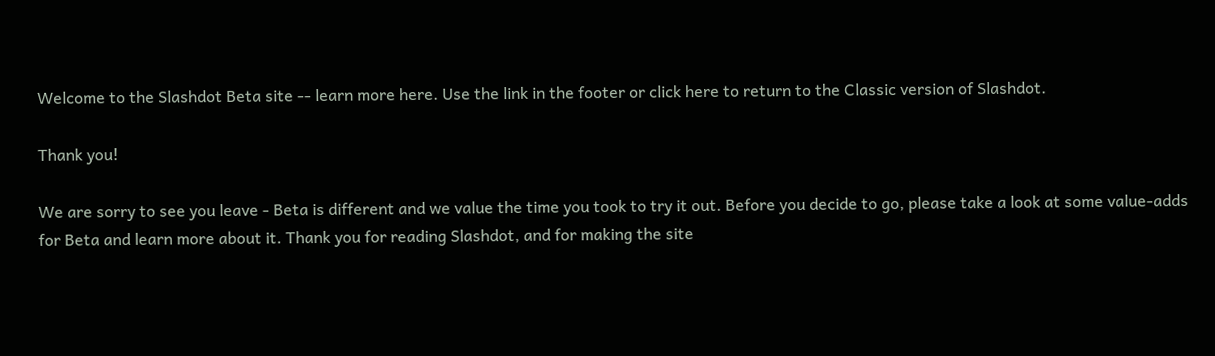Welcome to the Slashdot Beta site -- learn more here. Use the link in the footer or click here to return to the Classic version of Slashdot.

Thank you!

We are sorry to see you leave - Beta is different and we value the time you took to try it out. Before you decide to go, please take a look at some value-adds for Beta and learn more about it. Thank you for reading Slashdot, and for making the site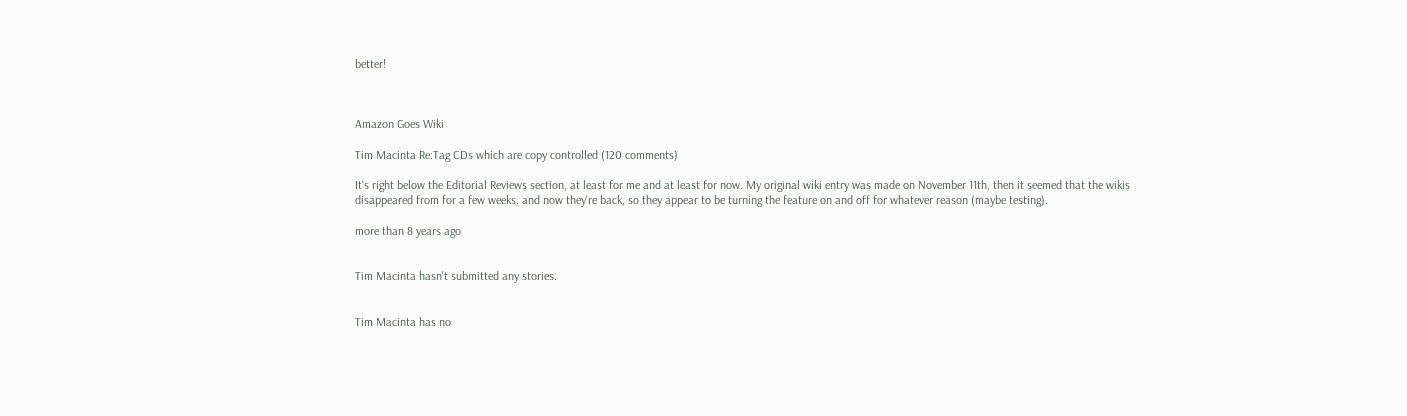better!



Amazon Goes Wiki

Tim Macinta Re:Tag CDs which are copy controlled (120 comments)

It's right below the Editorial Reviews section, at least for me and at least for now. My original wiki entry was made on November 11th, then it seemed that the wikis disappeared from for a few weeks, and now they're back, so they appear to be turning the feature on and off for whatever reason (maybe testing).

more than 8 years ago


Tim Macinta hasn't submitted any stories.


Tim Macinta has no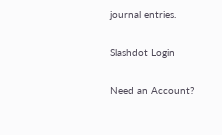journal entries.

Slashdot Login

Need an Account?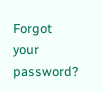Forgot your password?